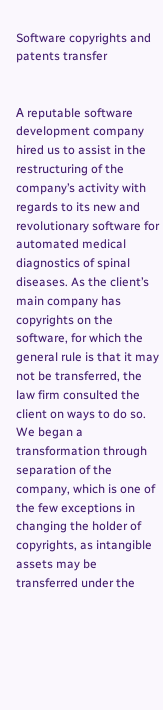Software copyrights and patents transfer


А reputable software development company hired us to assist in the restructuring of the company’s activity with regards to its new and revolutionary software for automated medical diagnostics of spinal diseases. As the client’s main company has copyrights on the software, for which the general rule is that it may not be transferred, the law firm consulted the client on ways to do so. We began a transformation through separation of the company, which is one of the few exceptions in changing the holder of copyrights, as intangible assets may be transferred under the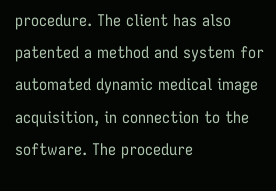procedure. The client has also patented a method and system for automated dynamic medical image acquisition, in connection to the software. The procedure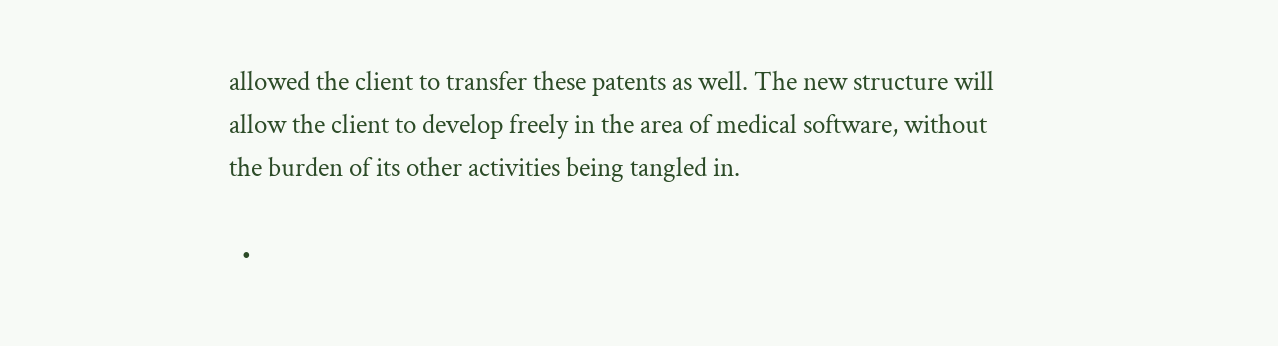allowed the client to transfer these patents as well. The new structure will allow the client to develop freely in the area of medical software, without the burden of its other activities being tangled in.

  •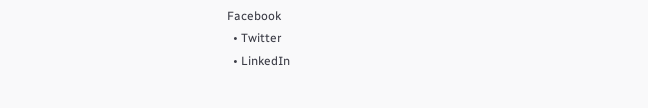Facebook
  • Twitter
  • LinkedIn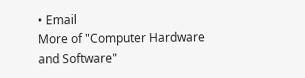• Email
More of "Computer Hardware and Software"